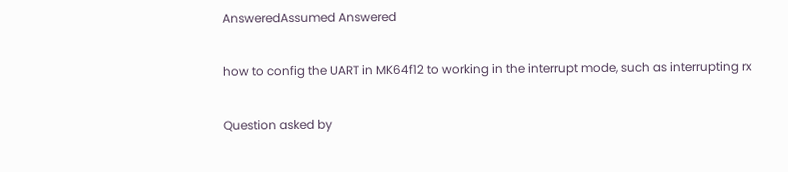AnsweredAssumed Answered

how to config the UART in MK64f12 to working in the interrupt mode, such as interrupting rx

Question asked by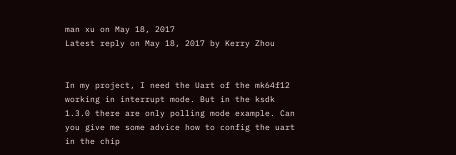man xu on May 18, 2017
Latest reply on May 18, 2017 by Kerry Zhou


In my project, I need the Uart of the mk64f12 working in interrupt mode. But in the ksdk 1.3.0 there are only polling mode example. Can you give me some advice how to config the uart in the chip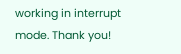working in interrupt mode. Thank you!